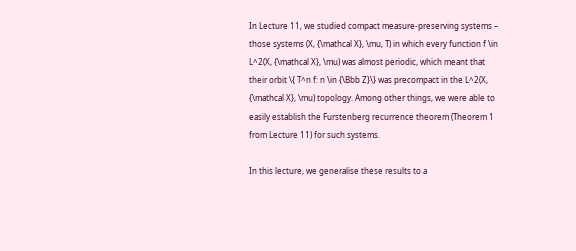In Lecture 11, we studied compact measure-preserving systems – those systems (X, {\mathcal X}, \mu, T) in which every function f \in L^2(X, {\mathcal X}, \mu) was almost periodic, which meant that their orbit \{ T^n f: n \in {\Bbb Z}\} was precompact in the L^2(X, {\mathcal X}, \mu) topology. Among other things, we were able to easily establish the Furstenberg recurrence theorem (Theorem 1 from Lecture 11) for such systems.

In this lecture, we generalise these results to a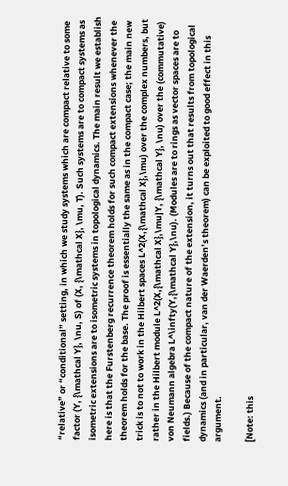“relative” or “conditional” setting, in which we study systems which are compact relative to some factor (Y, {\mathcal Y}, \nu, S) of (X, {\mathcal X}, \mu, T). Such systems are to compact systems as isometric extensions are to isometric systems in topological dynamics. The main result we establish here is that the Furstenberg recurrence theorem holds for such compact extensions whenever the theorem holds for the base. The proof is essentially the same as in the compact case; the main new trick is to not to work in the Hilbert spaces L^2(X,{\mathcal X},\mu) over the complex numbers, but rather in the Hilbert module L^2(X,{\mathcal X},\mu|Y, {\mathcal Y}, \nu) over the (commutative) von Neumann algebra L^\infty(Y,{\mathcal Y},\nu). (Modules are to rings as vector spaces are to fields.) Because of the compact nature of the extension, it turns out that results from topological dynamics (and in particular, van der Waerden’s theorem) can be exploited to good effect in this argument.

[Note: this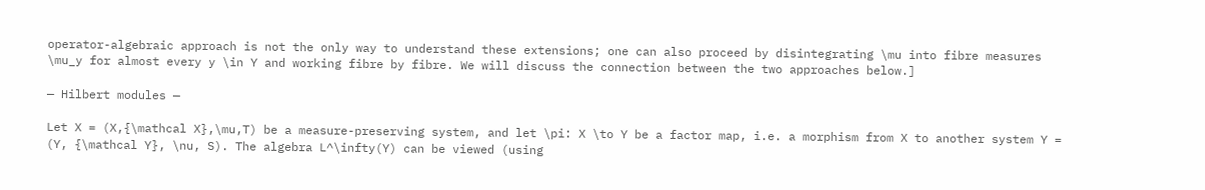operator-algebraic approach is not the only way to understand these extensions; one can also proceed by disintegrating \mu into fibre measures \mu_y for almost every y \in Y and working fibre by fibre. We will discuss the connection between the two approaches below.]

— Hilbert modules —

Let X = (X,{\mathcal X},\mu,T) be a measure-preserving system, and let \pi: X \to Y be a factor map, i.e. a morphism from X to another system Y = (Y, {\mathcal Y}, \nu, S). The algebra L^\infty(Y) can be viewed (using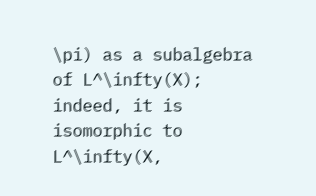\pi) as a subalgebra of L^\infty(X); indeed, it is isomorphic to L^\infty(X,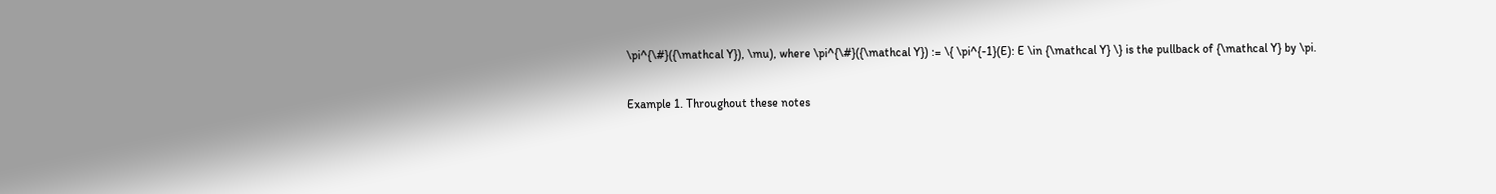\pi^{\#}({\mathcal Y}), \mu), where \pi^{\#}({\mathcal Y}) := \{ \pi^{-1}(E): E \in {\mathcal Y} \} is the pullback of {\mathcal Y} by \pi.

Example 1. Throughout these notes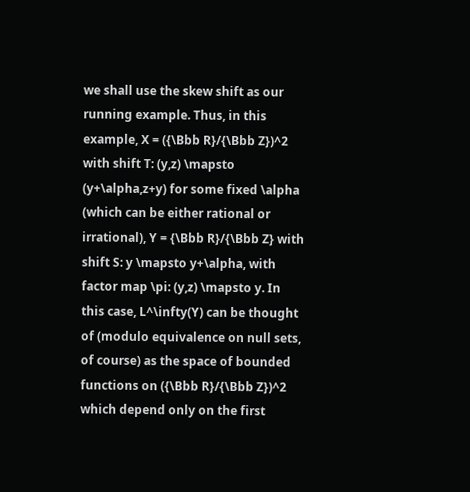we shall use the skew shift as our running example. Thus, in this example, X = ({\Bbb R}/{\Bbb Z})^2 with shift T: (y,z) \mapsto (y+\alpha,z+y) for some fixed \alpha (which can be either rational or irrational), Y = {\Bbb R}/{\Bbb Z} with shift S: y \mapsto y+\alpha, with factor map \pi: (y,z) \mapsto y. In this case, L^\infty(Y) can be thought of (modulo equivalence on null sets, of course) as the space of bounded functions on ({\Bbb R}/{\Bbb Z})^2 which depend only on the first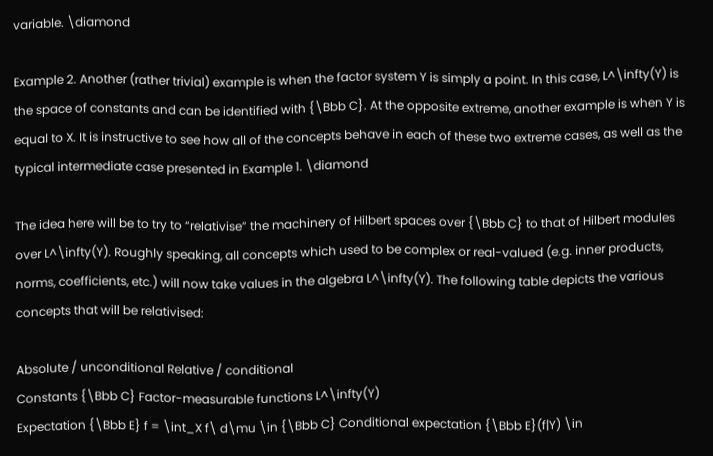variable. \diamond

Example 2. Another (rather trivial) example is when the factor system Y is simply a point. In this case, L^\infty(Y) is the space of constants and can be identified with {\Bbb C}. At the opposite extreme, another example is when Y is equal to X. It is instructive to see how all of the concepts behave in each of these two extreme cases, as well as the typical intermediate case presented in Example 1. \diamond

The idea here will be to try to “relativise” the machinery of Hilbert spaces over {\Bbb C} to that of Hilbert modules over L^\infty(Y). Roughly speaking, all concepts which used to be complex or real-valued (e.g. inner products, norms, coefficients, etc.) will now take values in the algebra L^\infty(Y). The following table depicts the various concepts that will be relativised:

Absolute / unconditional Relative / conditional
Constants {\Bbb C} Factor-measurable functions L^\infty(Y)
Expectation {\Bbb E} f = \int_X f\ d\mu \in {\Bbb C} Conditional expectation {\Bbb E}(f|Y) \in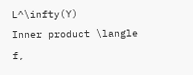L^\infty(Y)
Inner product \langle f,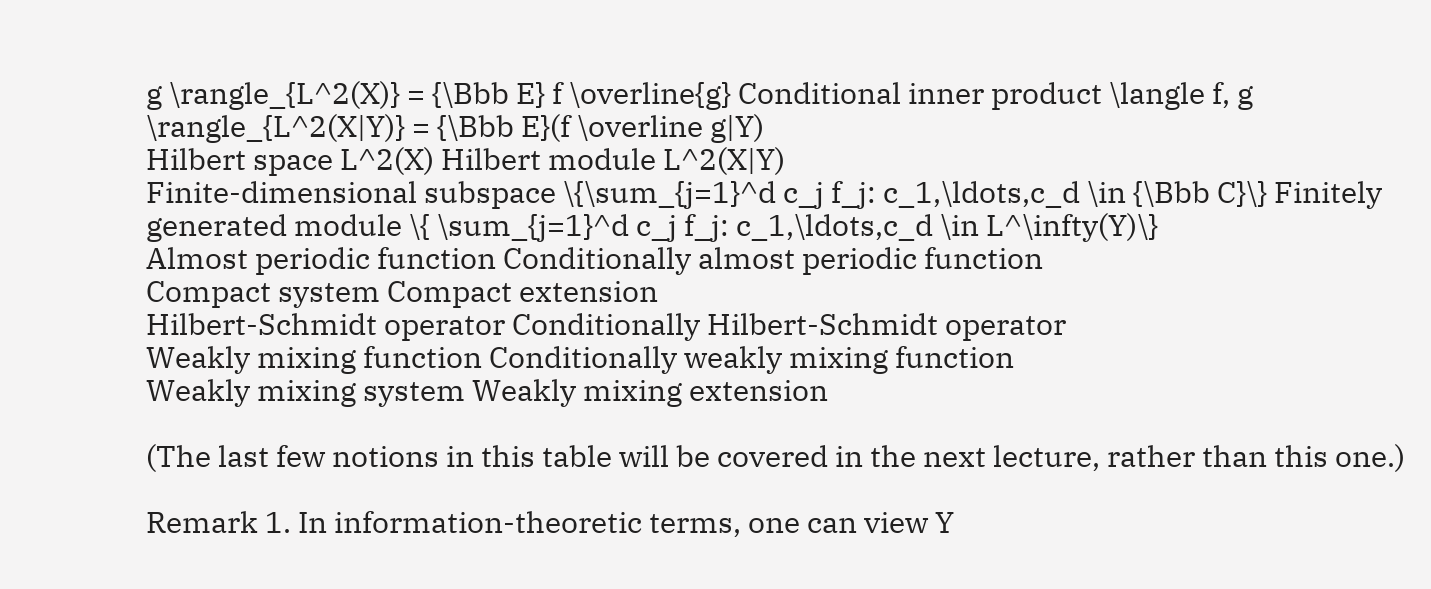g \rangle_{L^2(X)} = {\Bbb E} f \overline{g} Conditional inner product \langle f, g \rangle_{L^2(X|Y)} = {\Bbb E}(f \overline g|Y)
Hilbert space L^2(X) Hilbert module L^2(X|Y)
Finite-dimensional subspace \{\sum_{j=1}^d c_j f_j: c_1,\ldots,c_d \in {\Bbb C}\} Finitely generated module \{ \sum_{j=1}^d c_j f_j: c_1,\ldots,c_d \in L^\infty(Y)\}
Almost periodic function Conditionally almost periodic function
Compact system Compact extension
Hilbert-Schmidt operator Conditionally Hilbert-Schmidt operator
Weakly mixing function Conditionally weakly mixing function
Weakly mixing system Weakly mixing extension

(The last few notions in this table will be covered in the next lecture, rather than this one.)

Remark 1. In information-theoretic terms, one can view Y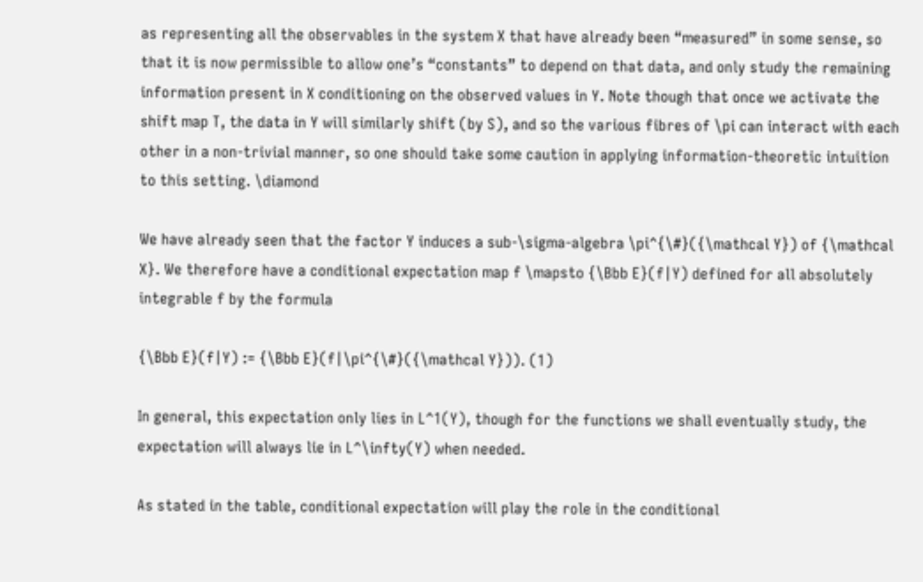as representing all the observables in the system X that have already been “measured” in some sense, so that it is now permissible to allow one’s “constants” to depend on that data, and only study the remaining information present in X conditioning on the observed values in Y. Note though that once we activate the shift map T, the data in Y will similarly shift (by S), and so the various fibres of \pi can interact with each other in a non-trivial manner, so one should take some caution in applying information-theoretic intuition to this setting. \diamond

We have already seen that the factor Y induces a sub-\sigma-algebra \pi^{\#}({\mathcal Y}) of {\mathcal X}. We therefore have a conditional expectation map f \mapsto {\Bbb E}(f|Y) defined for all absolutely integrable f by the formula

{\Bbb E}(f|Y) := {\Bbb E}(f|\pi^{\#}({\mathcal Y})). (1)

In general, this expectation only lies in L^1(Y), though for the functions we shall eventually study, the expectation will always lie in L^\infty(Y) when needed.

As stated in the table, conditional expectation will play the role in the conditional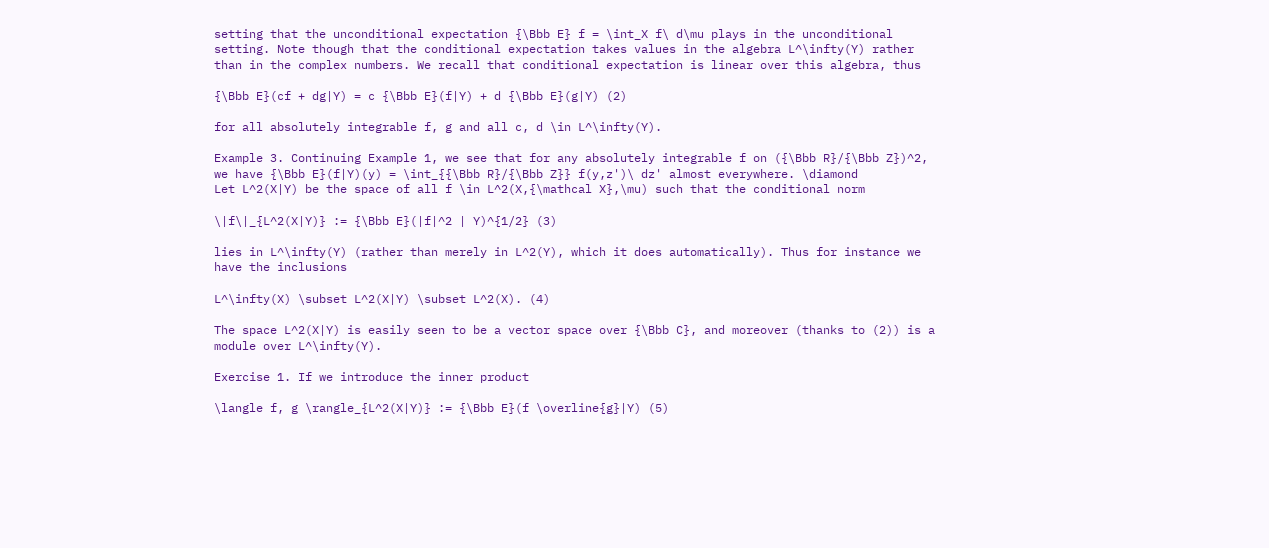setting that the unconditional expectation {\Bbb E} f = \int_X f\ d\mu plays in the unconditional setting. Note though that the conditional expectation takes values in the algebra L^\infty(Y) rather than in the complex numbers. We recall that conditional expectation is linear over this algebra, thus

{\Bbb E}(cf + dg|Y) = c {\Bbb E}(f|Y) + d {\Bbb E}(g|Y) (2)

for all absolutely integrable f, g and all c, d \in L^\infty(Y).

Example 3. Continuing Example 1, we see that for any absolutely integrable f on ({\Bbb R}/{\Bbb Z})^2, we have {\Bbb E}(f|Y)(y) = \int_{{\Bbb R}/{\Bbb Z}} f(y,z')\ dz' almost everywhere. \diamond
Let L^2(X|Y) be the space of all f \in L^2(X,{\mathcal X},\mu) such that the conditional norm

\|f\|_{L^2(X|Y)} := {\Bbb E}(|f|^2 | Y)^{1/2} (3)

lies in L^\infty(Y) (rather than merely in L^2(Y), which it does automatically). Thus for instance we have the inclusions

L^\infty(X) \subset L^2(X|Y) \subset L^2(X). (4)

The space L^2(X|Y) is easily seen to be a vector space over {\Bbb C}, and moreover (thanks to (2)) is a module over L^\infty(Y).

Exercise 1. If we introduce the inner product

\langle f, g \rangle_{L^2(X|Y)} := {\Bbb E}(f \overline{g}|Y) (5)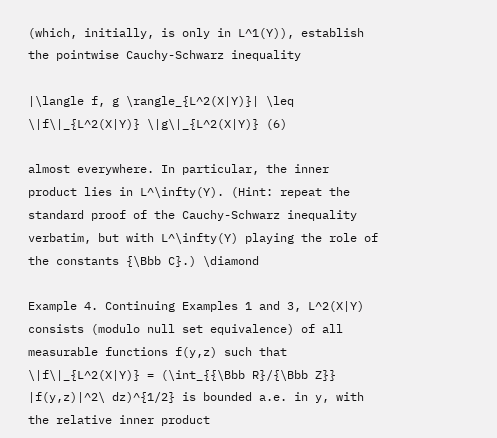(which, initially, is only in L^1(Y)), establish the pointwise Cauchy-Schwarz inequality

|\langle f, g \rangle_{L^2(X|Y)}| \leq \|f\|_{L^2(X|Y)} \|g\|_{L^2(X|Y)} (6)

almost everywhere. In particular, the inner product lies in L^\infty(Y). (Hint: repeat the standard proof of the Cauchy-Schwarz inequality verbatim, but with L^\infty(Y) playing the role of the constants {\Bbb C}.) \diamond

Example 4. Continuing Examples 1 and 3, L^2(X|Y) consists (modulo null set equivalence) of all measurable functions f(y,z) such that \|f\|_{L^2(X|Y)} = (\int_{{\Bbb R}/{\Bbb Z}} |f(y,z)|^2\ dz)^{1/2} is bounded a.e. in y, with the relative inner product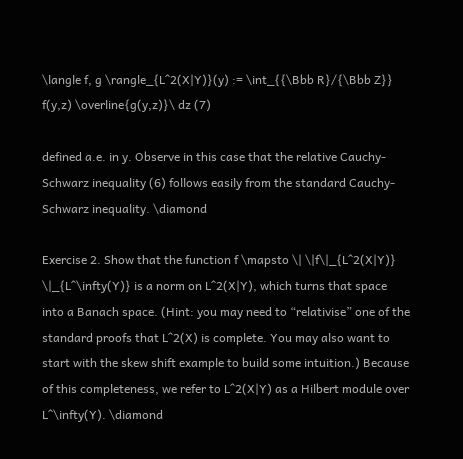\langle f, g \rangle_{L^2(X|Y)}(y) := \int_{{\Bbb R}/{\Bbb Z}} f(y,z) \overline{g(y,z)}\ dz (7)

defined a.e. in y. Observe in this case that the relative Cauchy-Schwarz inequality (6) follows easily from the standard Cauchy-Schwarz inequality. \diamond

Exercise 2. Show that the function f \mapsto \| \|f\|_{L^2(X|Y)} \|_{L^\infty(Y)} is a norm on L^2(X|Y), which turns that space into a Banach space. (Hint: you may need to “relativise” one of the standard proofs that L^2(X) is complete. You may also want to start with the skew shift example to build some intuition.) Because of this completeness, we refer to L^2(X|Y) as a Hilbert module over L^\infty(Y). \diamond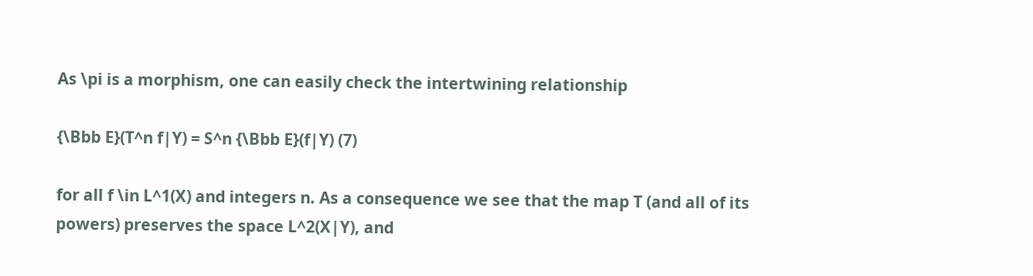As \pi is a morphism, one can easily check the intertwining relationship

{\Bbb E}(T^n f|Y) = S^n {\Bbb E}(f|Y) (7)

for all f \in L^1(X) and integers n. As a consequence we see that the map T (and all of its powers) preserves the space L^2(X|Y), and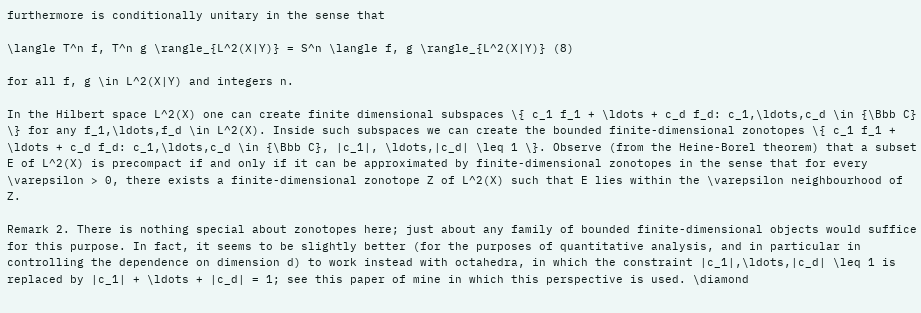furthermore is conditionally unitary in the sense that

\langle T^n f, T^n g \rangle_{L^2(X|Y)} = S^n \langle f, g \rangle_{L^2(X|Y)} (8)

for all f, g \in L^2(X|Y) and integers n.

In the Hilbert space L^2(X) one can create finite dimensional subspaces \{ c_1 f_1 + \ldots + c_d f_d: c_1,\ldots,c_d \in {\Bbb C} \} for any f_1,\ldots,f_d \in L^2(X). Inside such subspaces we can create the bounded finite-dimensional zonotopes \{ c_1 f_1 + \ldots + c_d f_d: c_1,\ldots,c_d \in {\Bbb C}, |c_1|, \ldots,|c_d| \leq 1 \}. Observe (from the Heine-Borel theorem) that a subset E of L^2(X) is precompact if and only if it can be approximated by finite-dimensional zonotopes in the sense that for every \varepsilon > 0, there exists a finite-dimensional zonotope Z of L^2(X) such that E lies within the \varepsilon neighbourhood of Z.

Remark 2. There is nothing special about zonotopes here; just about any family of bounded finite-dimensional objects would suffice for this purpose. In fact, it seems to be slightly better (for the purposes of quantitative analysis, and in particular in controlling the dependence on dimension d) to work instead with octahedra, in which the constraint |c_1|,\ldots,|c_d| \leq 1 is replaced by |c_1| + \ldots + |c_d| = 1; see this paper of mine in which this perspective is used. \diamond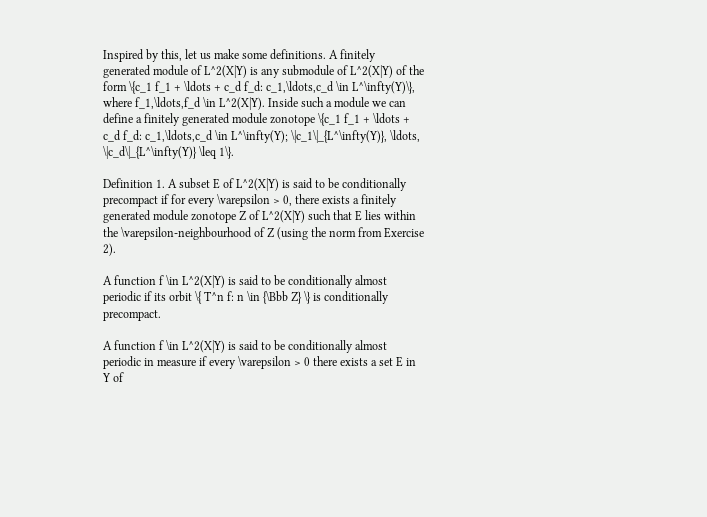Inspired by this, let us make some definitions. A finitely generated module of L^2(X|Y) is any submodule of L^2(X|Y) of the form \{c_1 f_1 + \ldots + c_d f_d: c_1,\ldots,c_d \in L^\infty(Y)\}, where f_1,\ldots,f_d \in L^2(X|Y). Inside such a module we can define a finitely generated module zonotope \{c_1 f_1 + \ldots + c_d f_d: c_1,\ldots,c_d \in L^\infty(Y); \|c_1\|_{L^\infty(Y)}, \ldots, \|c_d\|_{L^\infty(Y)} \leq 1\}.

Definition 1. A subset E of L^2(X|Y) is said to be conditionally precompact if for every \varepsilon > 0, there exists a finitely generated module zonotope Z of L^2(X|Y) such that E lies within the \varepsilon-neighbourhood of Z (using the norm from Exercise 2).

A function f \in L^2(X|Y) is said to be conditionally almost periodic if its orbit \{ T^n f: n \in {\Bbb Z} \} is conditionally precompact.

A function f \in L^2(X|Y) is said to be conditionally almost periodic in measure if every \varepsilon > 0 there exists a set E in Y of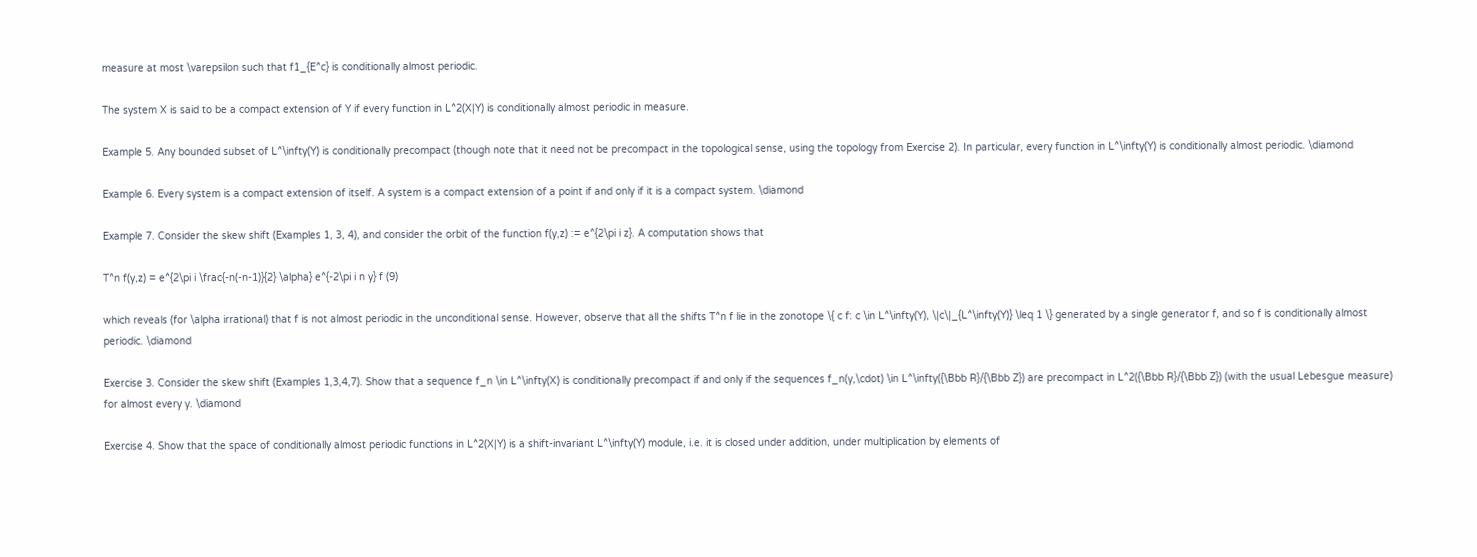measure at most \varepsilon such that f1_{E^c} is conditionally almost periodic.

The system X is said to be a compact extension of Y if every function in L^2(X|Y) is conditionally almost periodic in measure.

Example 5. Any bounded subset of L^\infty(Y) is conditionally precompact (though note that it need not be precompact in the topological sense, using the topology from Exercise 2). In particular, every function in L^\infty(Y) is conditionally almost periodic. \diamond

Example 6. Every system is a compact extension of itself. A system is a compact extension of a point if and only if it is a compact system. \diamond

Example 7. Consider the skew shift (Examples 1, 3, 4), and consider the orbit of the function f(y,z) := e^{2\pi i z}. A computation shows that

T^n f(y,z) = e^{2\pi i \frac{-n(-n-1)}{2} \alpha} e^{-2\pi i n y} f (9)

which reveals (for \alpha irrational) that f is not almost periodic in the unconditional sense. However, observe that all the shifts T^n f lie in the zonotope \{ c f: c \in L^\infty(Y), \|c\|_{L^\infty(Y)} \leq 1 \} generated by a single generator f, and so f is conditionally almost periodic. \diamond

Exercise 3. Consider the skew shift (Examples 1,3,4,7). Show that a sequence f_n \in L^\infty(X) is conditionally precompact if and only if the sequences f_n(y,\cdot) \in L^\infty({\Bbb R}/{\Bbb Z}) are precompact in L^2({\Bbb R}/{\Bbb Z}) (with the usual Lebesgue measure) for almost every y. \diamond

Exercise 4. Show that the space of conditionally almost periodic functions in L^2(X|Y) is a shift-invariant L^\infty(Y) module, i.e. it is closed under addition, under multiplication by elements of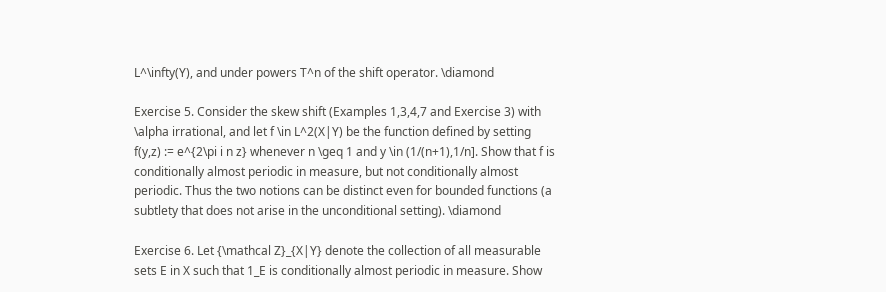L^\infty(Y), and under powers T^n of the shift operator. \diamond

Exercise 5. Consider the skew shift (Examples 1,3,4,7 and Exercise 3) with \alpha irrational, and let f \in L^2(X|Y) be the function defined by setting f(y,z) := e^{2\pi i n z} whenever n \geq 1 and y \in (1/(n+1),1/n]. Show that f is conditionally almost periodic in measure, but not conditionally almost periodic. Thus the two notions can be distinct even for bounded functions (a subtlety that does not arise in the unconditional setting). \diamond

Exercise 6. Let {\mathcal Z}_{X|Y} denote the collection of all measurable sets E in X such that 1_E is conditionally almost periodic in measure. Show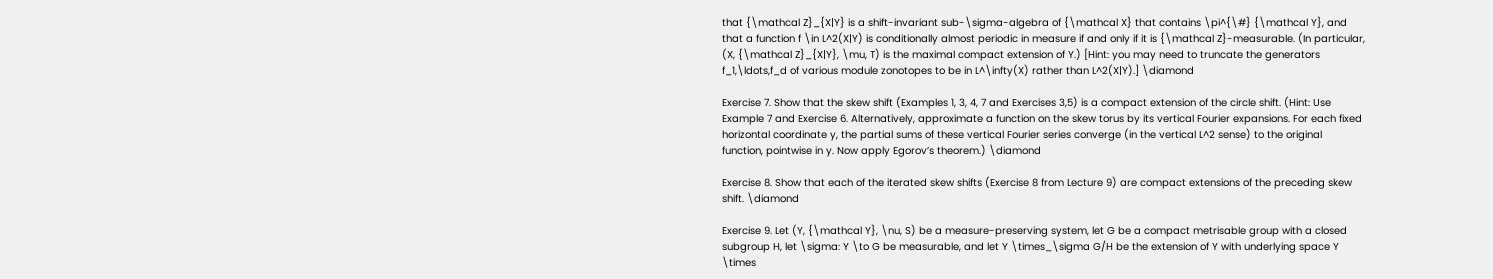that {\mathcal Z}_{X|Y} is a shift-invariant sub-\sigma-algebra of {\mathcal X} that contains \pi^{\#} {\mathcal Y}, and that a function f \in L^2(X|Y) is conditionally almost periodic in measure if and only if it is {\mathcal Z}-measurable. (In particular, (X, {\mathcal Z}_{X|Y}, \mu, T) is the maximal compact extension of Y.) [Hint: you may need to truncate the generators f_1,\ldots,f_d of various module zonotopes to be in L^\infty(X) rather than L^2(X|Y).] \diamond

Exercise 7. Show that the skew shift (Examples 1, 3, 4, 7 and Exercises 3,5) is a compact extension of the circle shift. (Hint: Use Example 7 and Exercise 6. Alternatively, approximate a function on the skew torus by its vertical Fourier expansions. For each fixed horizontal coordinate y, the partial sums of these vertical Fourier series converge (in the vertical L^2 sense) to the original function, pointwise in y. Now apply Egorov’s theorem.) \diamond

Exercise 8. Show that each of the iterated skew shifts (Exercise 8 from Lecture 9) are compact extensions of the preceding skew shift. \diamond

Exercise 9. Let (Y, {\mathcal Y}, \nu, S) be a measure-preserving system, let G be a compact metrisable group with a closed subgroup H, let \sigma: Y \to G be measurable, and let Y \times_\sigma G/H be the extension of Y with underlying space Y \times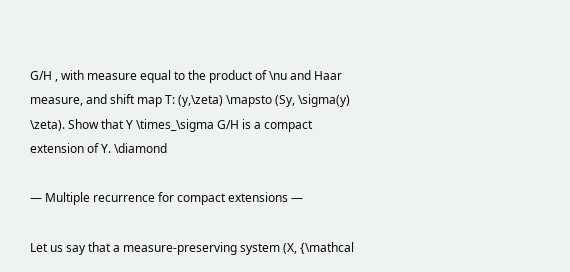G/H , with measure equal to the product of \nu and Haar measure, and shift map T: (y,\zeta) \mapsto (Sy, \sigma(y) \zeta). Show that Y \times_\sigma G/H is a compact extension of Y. \diamond

— Multiple recurrence for compact extensions —

Let us say that a measure-preserving system (X, {\mathcal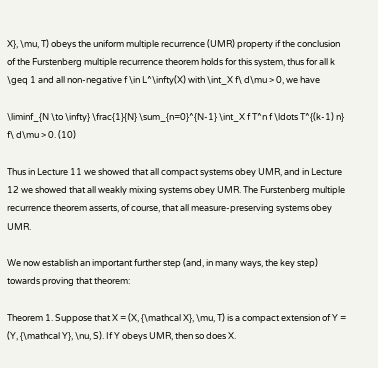X}, \mu, T) obeys the uniform multiple recurrence (UMR) property if the conclusion of the Furstenberg multiple recurrence theorem holds for this system, thus for all k \geq 1 and all non-negative f \in L^\infty(X) with \int_X f\ d\mu > 0, we have

\liminf_{N \to \infty} \frac{1}{N} \sum_{n=0}^{N-1} \int_X f T^n f \ldots T^{(k-1) n} f\ d\mu > 0. (10)

Thus in Lecture 11 we showed that all compact systems obey UMR, and in Lecture 12 we showed that all weakly mixing systems obey UMR. The Furstenberg multiple recurrence theorem asserts, of course, that all measure-preserving systems obey UMR.

We now establish an important further step (and, in many ways, the key step) towards proving that theorem:

Theorem 1. Suppose that X = (X, {\mathcal X}, \mu, T) is a compact extension of Y = (Y, {\mathcal Y}, \nu, S). If Y obeys UMR, then so does X.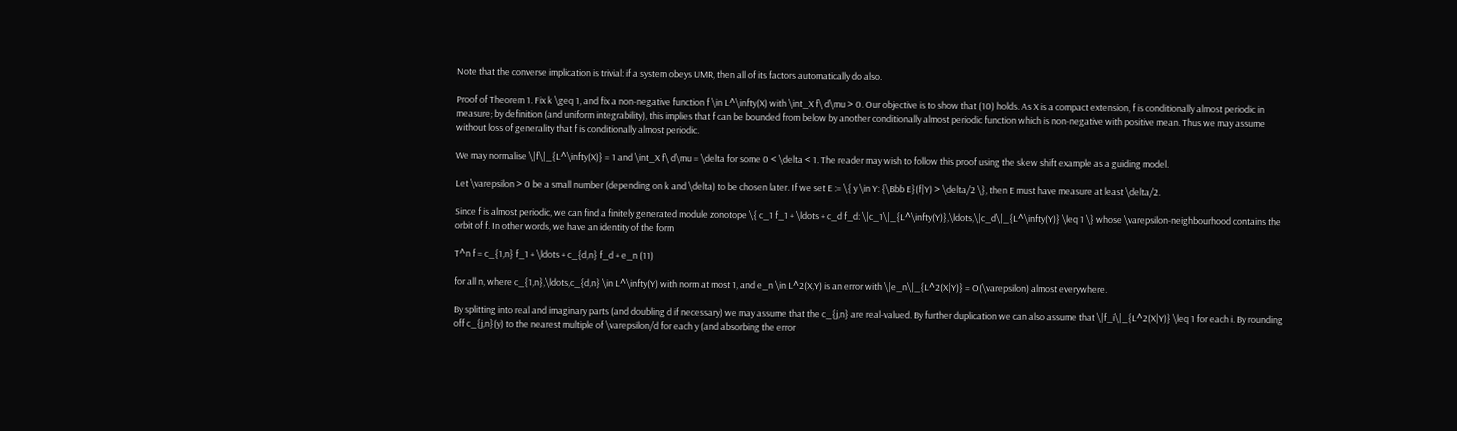Note that the converse implication is trivial: if a system obeys UMR, then all of its factors automatically do also.

Proof of Theorem 1. Fix k \geq 1, and fix a non-negative function f \in L^\infty(X) with \int_X f\ d\mu > 0. Our objective is to show that (10) holds. As X is a compact extension, f is conditionally almost periodic in measure; by definition (and uniform integrability), this implies that f can be bounded from below by another conditionally almost periodic function which is non-negative with positive mean. Thus we may assume without loss of generality that f is conditionally almost periodic.

We may normalise \|f\|_{L^\infty(X)} = 1 and \int_X f\ d\mu = \delta for some 0 < \delta < 1. The reader may wish to follow this proof using the skew shift example as a guiding model.

Let \varepsilon > 0 be a small number (depending on k and \delta) to be chosen later. If we set E := \{ y \in Y: {\Bbb E}(f|Y) > \delta/2 \}, then E must have measure at least \delta/2.

Since f is almost periodic, we can find a finitely generated module zonotope \{ c_1 f_1 + \ldots + c_d f_d: \|c_1\|_{L^\infty(Y)},\ldots,\|c_d\|_{L^\infty(Y)} \leq 1 \} whose \varepsilon-neighbourhood contains the orbit of f. In other words, we have an identity of the form

T^n f = c_{1,n} f_1 + \ldots + c_{d,n} f_d + e_n (11)

for all n, where c_{1,n},\ldots,c_{d,n} \in L^\infty(Y) with norm at most 1, and e_n \in L^2(X,Y) is an error with \|e_n\|_{L^2(X|Y)} = O(\varepsilon) almost everywhere.

By splitting into real and imaginary parts (and doubling d if necessary) we may assume that the c_{j,n} are real-valued. By further duplication we can also assume that \|f_i\|_{L^2(X|Y)} \leq 1 for each i. By rounding off c_{j,n}(y) to the nearest multiple of \varepsilon/d for each y (and absorbing the error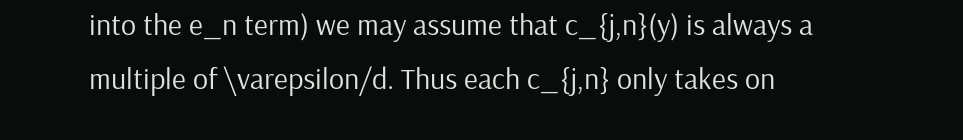into the e_n term) we may assume that c_{j,n}(y) is always a multiple of \varepsilon/d. Thus each c_{j,n} only takes on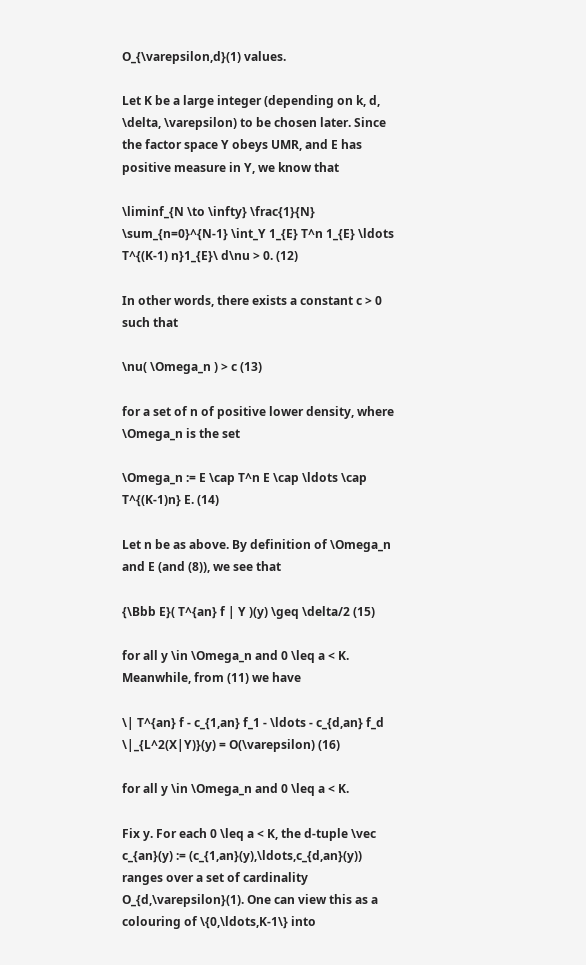O_{\varepsilon,d}(1) values.

Let K be a large integer (depending on k, d, \delta, \varepsilon) to be chosen later. Since the factor space Y obeys UMR, and E has positive measure in Y, we know that

\liminf_{N \to \infty} \frac{1}{N} \sum_{n=0}^{N-1} \int_Y 1_{E} T^n 1_{E} \ldots T^{(K-1) n}1_{E}\ d\nu > 0. (12)

In other words, there exists a constant c > 0 such that

\nu( \Omega_n ) > c (13)

for a set of n of positive lower density, where \Omega_n is the set

\Omega_n := E \cap T^n E \cap \ldots \cap T^{(K-1)n} E. (14)

Let n be as above. By definition of \Omega_n and E (and (8)), we see that

{\Bbb E}( T^{an} f | Y )(y) \geq \delta/2 (15)

for all y \in \Omega_n and 0 \leq a < K. Meanwhile, from (11) we have

\| T^{an} f - c_{1,an} f_1 - \ldots - c_{d,an} f_d \|_{L^2(X|Y)}(y) = O(\varepsilon) (16)

for all y \in \Omega_n and 0 \leq a < K.

Fix y. For each 0 \leq a < K, the d-tuple \vec c_{an}(y) := (c_{1,an}(y),\ldots,c_{d,an}(y)) ranges over a set of cardinality O_{d,\varepsilon}(1). One can view this as a colouring of \{0,\ldots,K-1\} into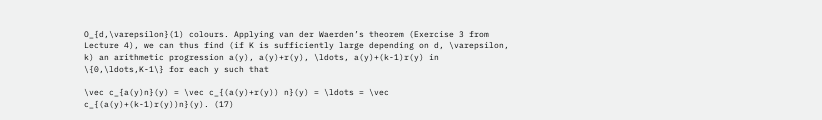O_{d,\varepsilon}(1) colours. Applying van der Waerden’s theorem (Exercise 3 from Lecture 4), we can thus find (if K is sufficiently large depending on d, \varepsilon, k) an arithmetic progression a(y), a(y)+r(y), \ldots, a(y)+(k-1)r(y) in \{0,\ldots,K-1\} for each y such that

\vec c_{a(y)n}(y) = \vec c_{(a(y)+r(y)) n}(y) = \ldots = \vec c_{(a(y)+(k-1)r(y))n}(y). (17)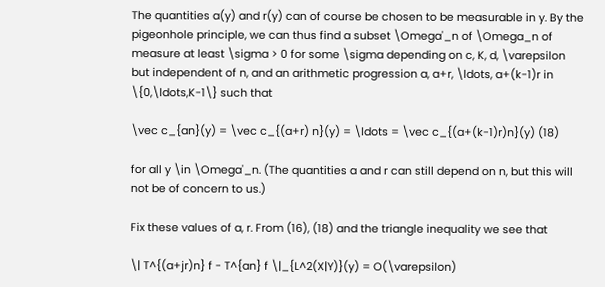The quantities a(y) and r(y) can of course be chosen to be measurable in y. By the pigeonhole principle, we can thus find a subset \Omega'_n of \Omega_n of measure at least \sigma > 0 for some \sigma depending on c, K, d, \varepsilon but independent of n, and an arithmetic progression a, a+r, \ldots, a+(k-1)r in \{0,\ldots,K-1\} such that

\vec c_{an}(y) = \vec c_{(a+r) n}(y) = \ldots = \vec c_{(a+(k-1)r)n}(y) (18)

for all y \in \Omega'_n. (The quantities a and r can still depend on n, but this will not be of concern to us.)

Fix these values of a, r. From (16), (18) and the triangle inequality we see that

\| T^{(a+jr)n} f - T^{an} f \|_{L^2(X|Y)}(y) = O(\varepsilon)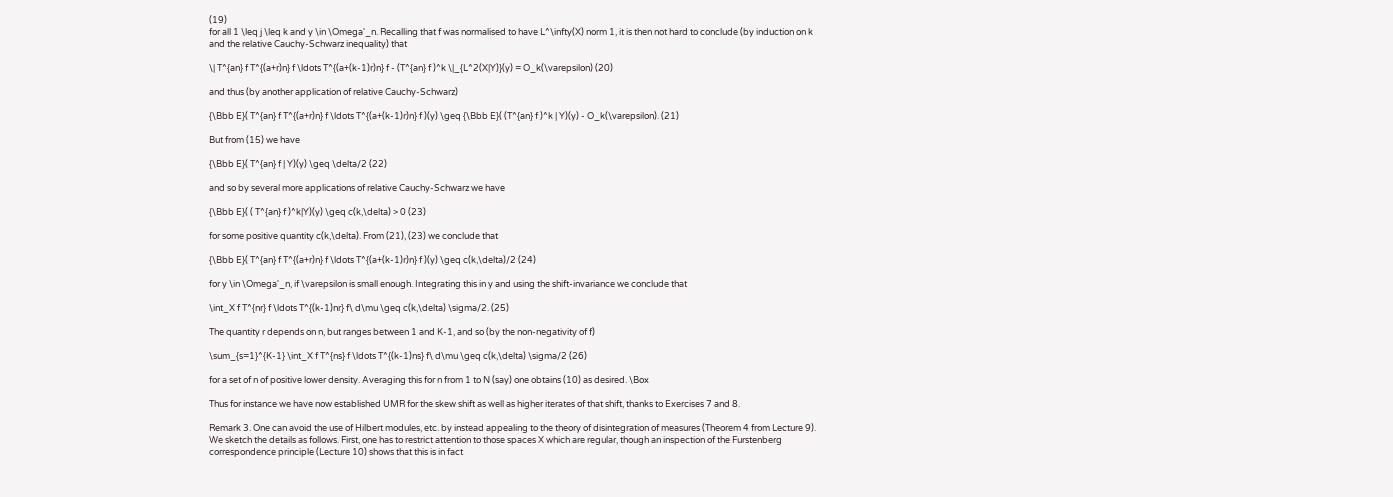(19)
for all 1 \leq j \leq k and y \in \Omega'_n. Recalling that f was normalised to have L^\infty(X) norm 1, it is then not hard to conclude (by induction on k and the relative Cauchy-Schwarz inequality) that

\| T^{an} f T^{(a+r)n} f \ldots T^{(a+(k-1)r)n} f - (T^{an} f )^k \|_{L^2(X|Y)}(y) = O_k(\varepsilon) (20)

and thus (by another application of relative Cauchy-Schwarz)

{\Bbb E}( T^{an} f T^{(a+r)n} f \ldots T^{(a+(k-1)r)n} f )(y) \geq {\Bbb E}( (T^{an} f )^k | Y)(y) - O_k(\varepsilon). (21)

But from (15) we have

{\Bbb E}( T^{an} f | Y)(y) \geq \delta/2 (22)

and so by several more applications of relative Cauchy-Schwarz we have

{\Bbb E}( ( T^{an} f )^k|Y)(y) \geq c(k,\delta) > 0 (23)

for some positive quantity c(k,\delta). From (21), (23) we conclude that

{\Bbb E}( T^{an} f T^{(a+r)n} f \ldots T^{(a+(k-1)r)n} f )(y) \geq c(k,\delta)/2 (24)

for y \in \Omega'_n, if \varepsilon is small enough. Integrating this in y and using the shift-invariance we conclude that

\int_X f T^{nr} f \ldots T^{(k-1)nr} f\ d\mu \geq c(k,\delta) \sigma/2. (25)

The quantity r depends on n, but ranges between 1 and K-1, and so (by the non-negativity of f)

\sum_{s=1}^{K-1} \int_X f T^{ns} f \ldots T^{(k-1)ns} f\ d\mu \geq c(k,\delta) \sigma/2 (26)

for a set of n of positive lower density. Averaging this for n from 1 to N (say) one obtains (10) as desired. \Box

Thus for instance we have now established UMR for the skew shift as well as higher iterates of that shift, thanks to Exercises 7 and 8.

Remark 3. One can avoid the use of Hilbert modules, etc. by instead appealing to the theory of disintegration of measures (Theorem 4 from Lecture 9). We sketch the details as follows. First, one has to restrict attention to those spaces X which are regular, though an inspection of the Furstenberg correspondence principle (Lecture 10) shows that this is in fact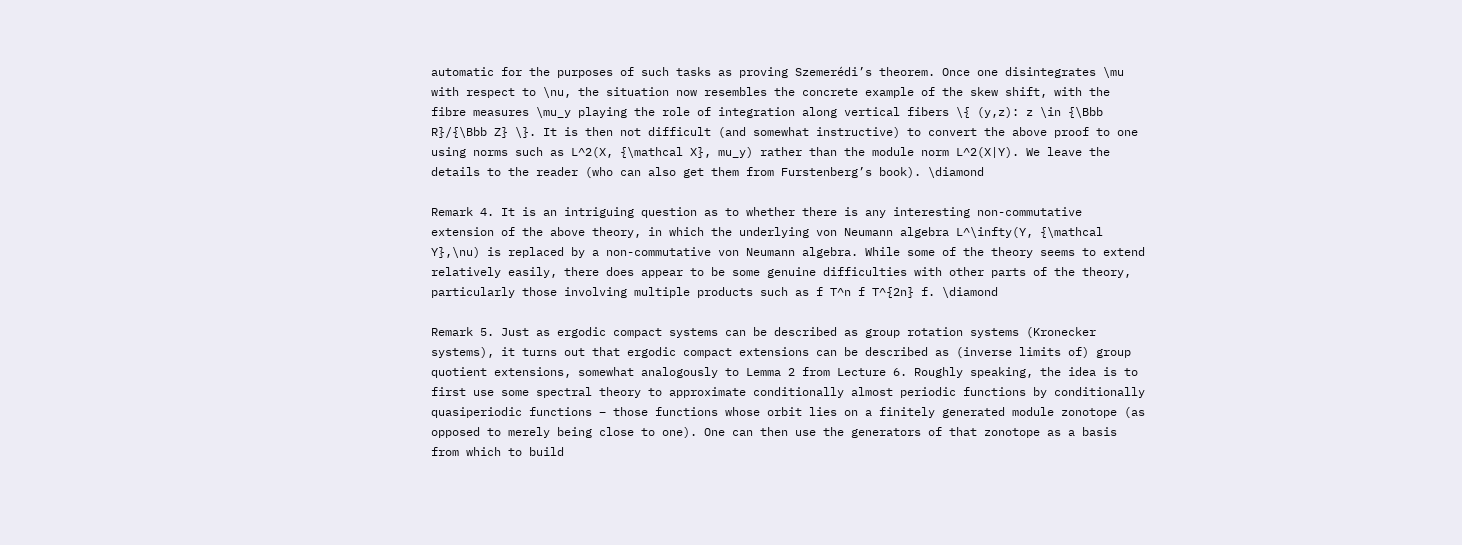automatic for the purposes of such tasks as proving Szemerédi’s theorem. Once one disintegrates \mu with respect to \nu, the situation now resembles the concrete example of the skew shift, with the fibre measures \mu_y playing the role of integration along vertical fibers \{ (y,z): z \in {\Bbb R}/{\Bbb Z} \}. It is then not difficult (and somewhat instructive) to convert the above proof to one using norms such as L^2(X, {\mathcal X}, mu_y) rather than the module norm L^2(X|Y). We leave the details to the reader (who can also get them from Furstenberg’s book). \diamond

Remark 4. It is an intriguing question as to whether there is any interesting non-commutative extension of the above theory, in which the underlying von Neumann algebra L^\infty(Y, {\mathcal Y},\nu) is replaced by a non-commutative von Neumann algebra. While some of the theory seems to extend relatively easily, there does appear to be some genuine difficulties with other parts of the theory, particularly those involving multiple products such as f T^n f T^{2n} f. \diamond

Remark 5. Just as ergodic compact systems can be described as group rotation systems (Kronecker systems), it turns out that ergodic compact extensions can be described as (inverse limits of) group quotient extensions, somewhat analogously to Lemma 2 from Lecture 6. Roughly speaking, the idea is to first use some spectral theory to approximate conditionally almost periodic functions by conditionally quasiperiodic functions – those functions whose orbit lies on a finitely generated module zonotope (as opposed to merely being close to one). One can then use the generators of that zonotope as a basis from which to build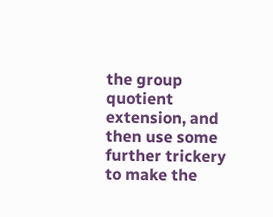the group quotient extension, and then use some further trickery to make the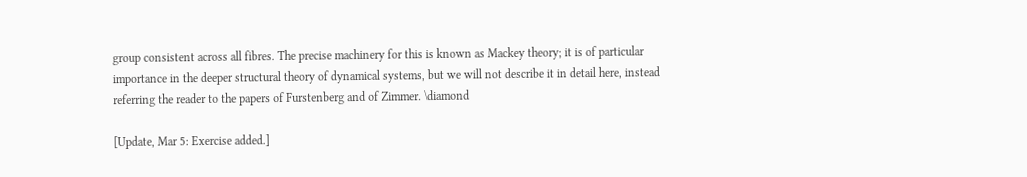group consistent across all fibres. The precise machinery for this is known as Mackey theory; it is of particular importance in the deeper structural theory of dynamical systems, but we will not describe it in detail here, instead referring the reader to the papers of Furstenberg and of Zimmer. \diamond

[Update, Mar 5: Exercise added.]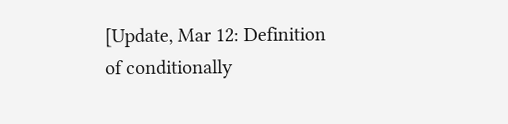[Update, Mar 12: Definition of conditionally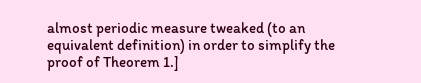almost periodic measure tweaked (to an equivalent definition) in order to simplify the proof of Theorem 1.]